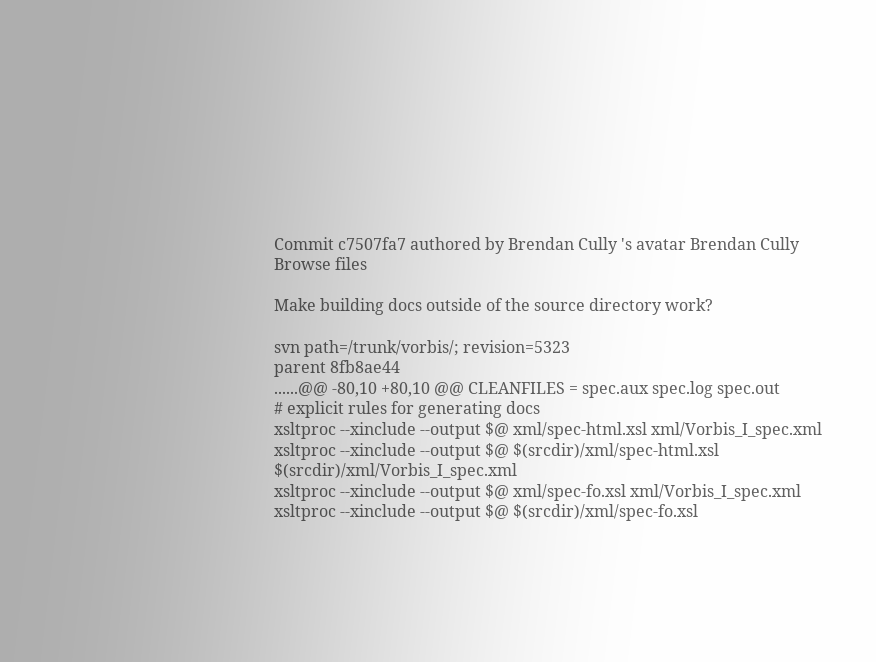Commit c7507fa7 authored by Brendan Cully 's avatar Brendan Cully
Browse files

Make building docs outside of the source directory work?

svn path=/trunk/vorbis/; revision=5323
parent 8fb8ae44
......@@ -80,10 +80,10 @@ CLEANFILES = spec.aux spec.log spec.out
# explicit rules for generating docs
xsltproc --xinclude --output $@ xml/spec-html.xsl xml/Vorbis_I_spec.xml
xsltproc --xinclude --output $@ $(srcdir)/xml/spec-html.xsl $(srcdir)/xml/Vorbis_I_spec.xml
xsltproc --xinclude --output $@ xml/spec-fo.xsl xml/Vorbis_I_spec.xml
xsltproc --xinclude --output $@ $(srcdir)/xml/spec-fo.xsl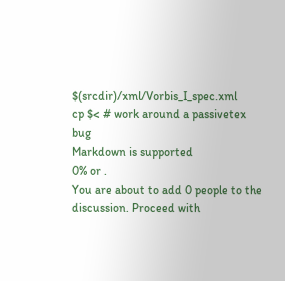$(srcdir)/xml/Vorbis_I_spec.xml
cp $< # work around a passivetex bug
Markdown is supported
0% or .
You are about to add 0 people to the discussion. Proceed with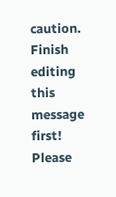caution.
Finish editing this message first!
Please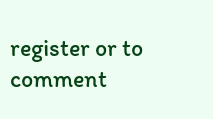register or to comment